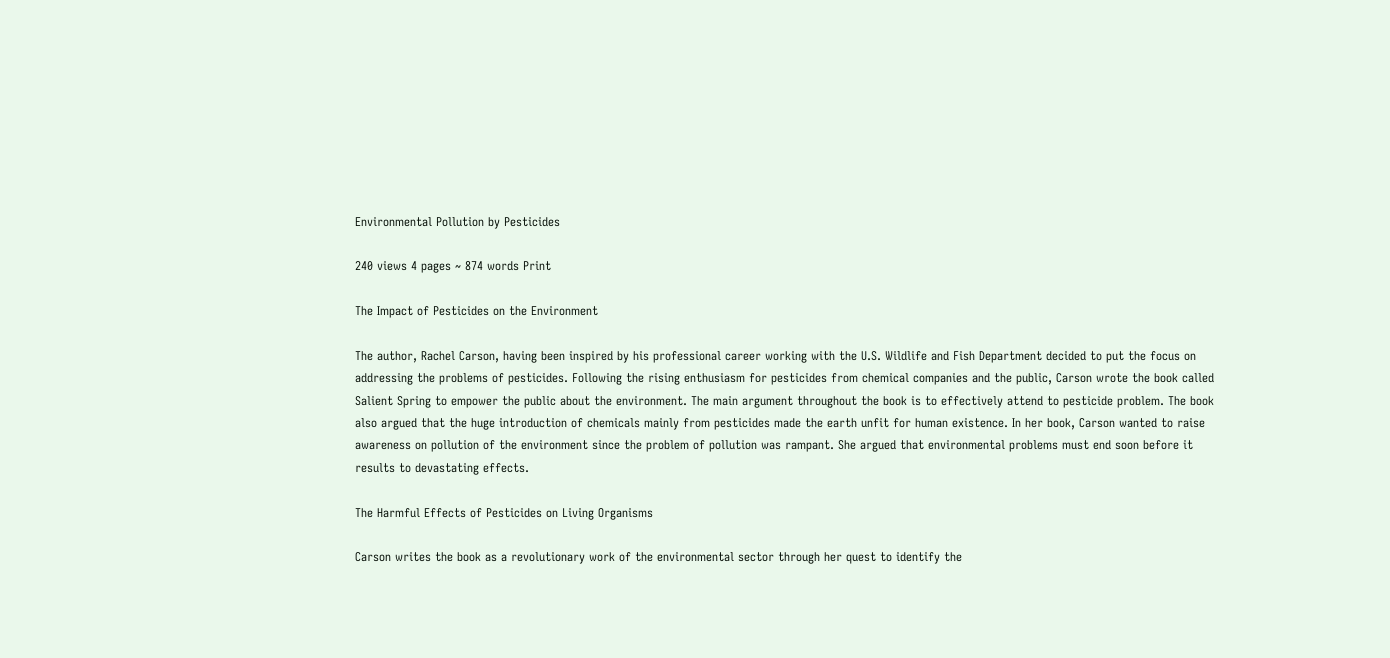Environmental Pollution by Pesticides

240 views 4 pages ~ 874 words Print

The Impact of Pesticides on the Environment

The author, Rachel Carson, having been inspired by his professional career working with the U.S. Wildlife and Fish Department decided to put the focus on addressing the problems of pesticides. Following the rising enthusiasm for pesticides from chemical companies and the public, Carson wrote the book called Salient Spring to empower the public about the environment. The main argument throughout the book is to effectively attend to pesticide problem. The book also argued that the huge introduction of chemicals mainly from pesticides made the earth unfit for human existence. In her book, Carson wanted to raise awareness on pollution of the environment since the problem of pollution was rampant. She argued that environmental problems must end soon before it results to devastating effects.

The Harmful Effects of Pesticides on Living Organisms

Carson writes the book as a revolutionary work of the environmental sector through her quest to identify the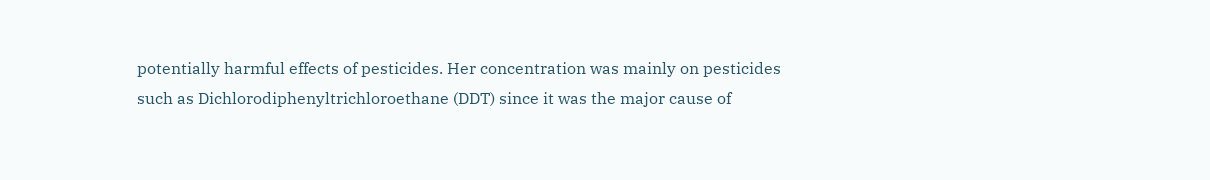potentially harmful effects of pesticides. Her concentration was mainly on pesticides such as Dichlorodiphenyltrichloroethane (DDT) since it was the major cause of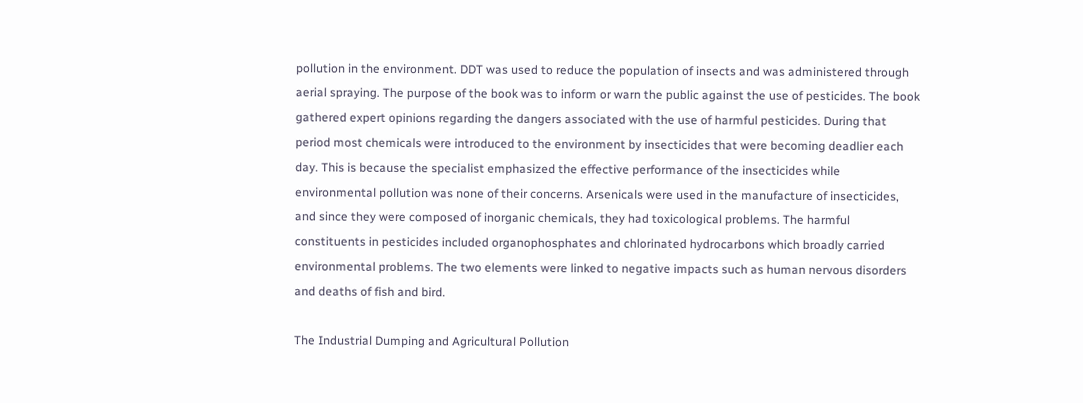pollution in the environment. DDT was used to reduce the population of insects and was administered through aerial spraying. The purpose of the book was to inform or warn the public against the use of pesticides. The book gathered expert opinions regarding the dangers associated with the use of harmful pesticides. During that period most chemicals were introduced to the environment by insecticides that were becoming deadlier each day. This is because the specialist emphasized the effective performance of the insecticides while environmental pollution was none of their concerns. Arsenicals were used in the manufacture of insecticides, and since they were composed of inorganic chemicals, they had toxicological problems. The harmful constituents in pesticides included organophosphates and chlorinated hydrocarbons which broadly carried environmental problems. The two elements were linked to negative impacts such as human nervous disorders and deaths of fish and bird.

The Industrial Dumping and Agricultural Pollution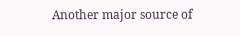Another major source of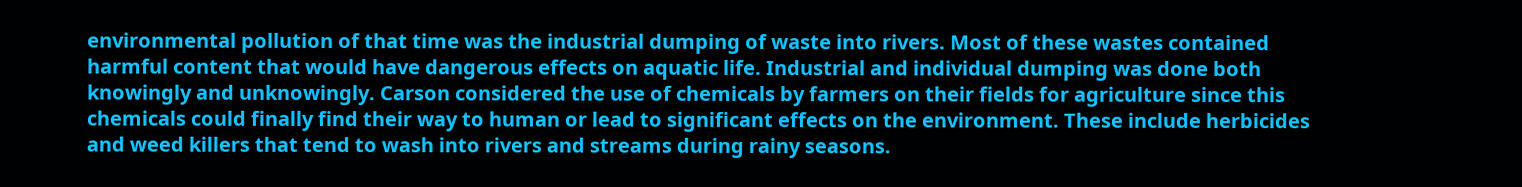environmental pollution of that time was the industrial dumping of waste into rivers. Most of these wastes contained harmful content that would have dangerous effects on aquatic life. Industrial and individual dumping was done both knowingly and unknowingly. Carson considered the use of chemicals by farmers on their fields for agriculture since this chemicals could finally find their way to human or lead to significant effects on the environment. These include herbicides and weed killers that tend to wash into rivers and streams during rainy seasons.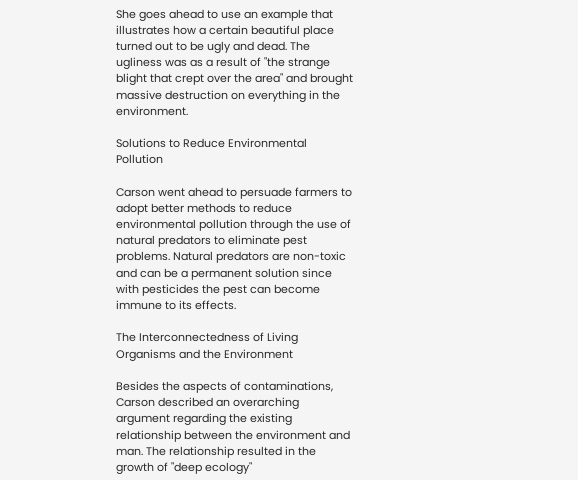She goes ahead to use an example that illustrates how a certain beautiful place turned out to be ugly and dead. The ugliness was as a result of "the strange blight that crept over the area" and brought massive destruction on everything in the environment.

Solutions to Reduce Environmental Pollution

Carson went ahead to persuade farmers to adopt better methods to reduce environmental pollution through the use of natural predators to eliminate pest problems. Natural predators are non-toxic and can be a permanent solution since with pesticides the pest can become immune to its effects.

The Interconnectedness of Living Organisms and the Environment

Besides the aspects of contaminations, Carson described an overarching argument regarding the existing relationship between the environment and man. The relationship resulted in the growth of "deep ecology"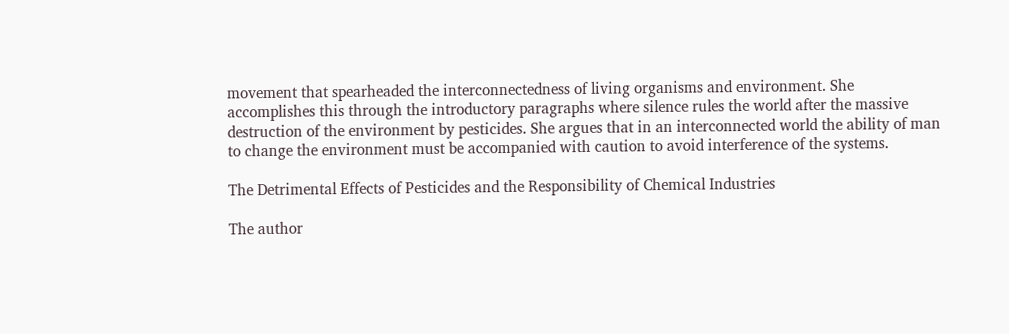movement that spearheaded the interconnectedness of living organisms and environment. She accomplishes this through the introductory paragraphs where silence rules the world after the massive destruction of the environment by pesticides. She argues that in an interconnected world the ability of man to change the environment must be accompanied with caution to avoid interference of the systems.

The Detrimental Effects of Pesticides and the Responsibility of Chemical Industries

The author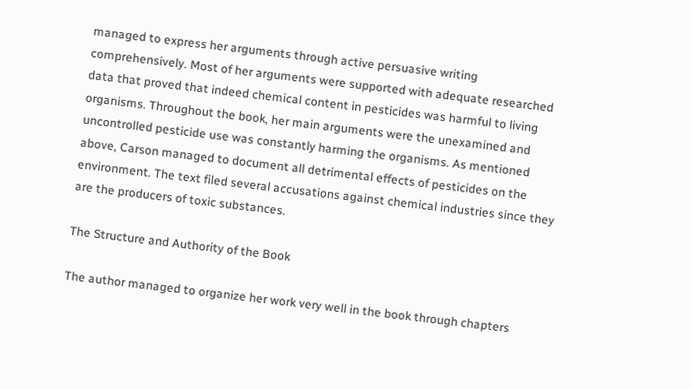managed to express her arguments through active persuasive writing comprehensively. Most of her arguments were supported with adequate researched data that proved that indeed chemical content in pesticides was harmful to living organisms. Throughout the book, her main arguments were the unexamined and uncontrolled pesticide use was constantly harming the organisms. As mentioned above, Carson managed to document all detrimental effects of pesticides on the environment. The text filed several accusations against chemical industries since they are the producers of toxic substances.

The Structure and Authority of the Book

The author managed to organize her work very well in the book through chapters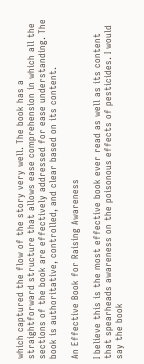which captured the flow of the story very well. The book has a straightforward structure that allows ease comprehension in which all the sections of the book are effectively addressed for ease understanding. The book is authoritative, controlled, and clear based on its content.

An Effective Book for Raising Awareness

I believe this is the most effective book ever read as well as its content that spearheads awareness on the poisonous effects of pesticides. I would say the book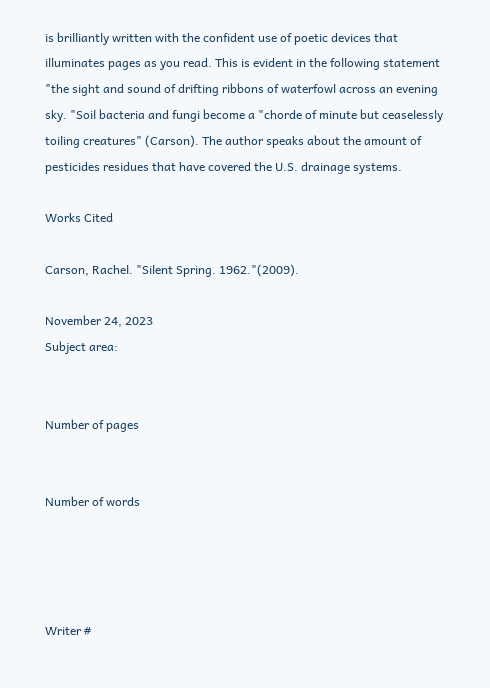is brilliantly written with the confident use of poetic devices that illuminates pages as you read. This is evident in the following statement "the sight and sound of drifting ribbons of waterfowl across an evening sky. "Soil bacteria and fungi become a "chorde of minute but ceaselessly toiling creatures" (Carson). The author speaks about the amount of pesticides residues that have covered the U.S. drainage systems.

Works Cited

Carson, Rachel. "Silent Spring. 1962."(2009).

November 24, 2023
Subject area:


Number of pages


Number of words




Writer #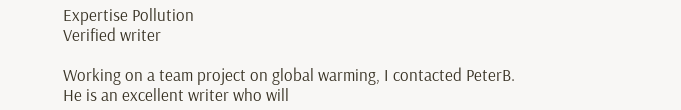Expertise Pollution
Verified writer

Working on a team project on global warming, I contacted PeterB. He is an excellent writer who will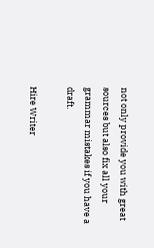not only provide you with great sources but also fix all your grammar mistakes if you have a draft.

Hire Writer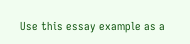Use this essay example as a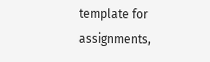template for assignments,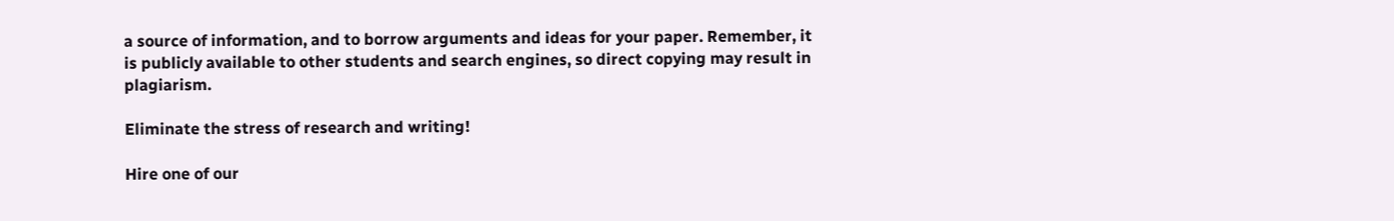a source of information, and to borrow arguments and ideas for your paper. Remember, it is publicly available to other students and search engines, so direct copying may result in plagiarism.

Eliminate the stress of research and writing!

Hire one of our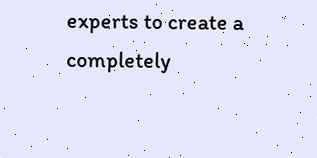experts to create a completely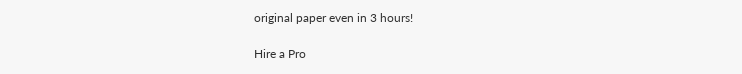original paper even in 3 hours!

Hire a Pro